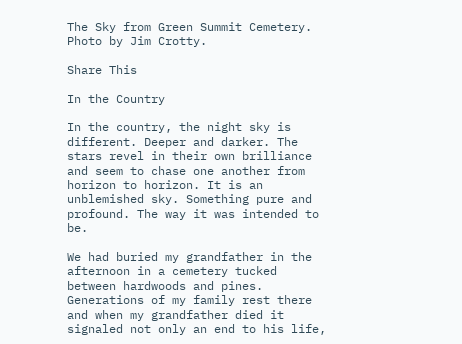The Sky from Green Summit Cemetery. Photo by Jim Crotty.

Share This

In the Country

In the country, the night sky is different. Deeper and darker. The stars revel in their own brilliance and seem to chase one another from horizon to horizon. It is an unblemished sky. Something pure and profound. The way it was intended to be.

We had buried my grandfather in the afternoon in a cemetery tucked between hardwoods and pines. Generations of my family rest there and when my grandfather died it signaled not only an end to his life,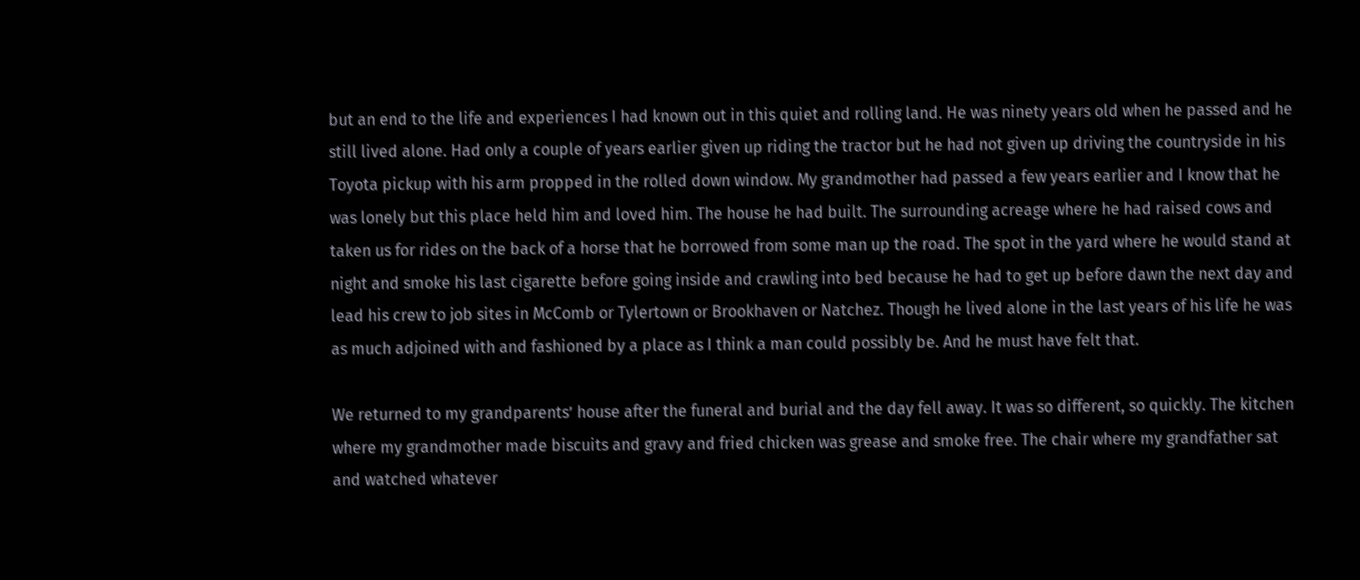but an end to the life and experiences I had known out in this quiet and rolling land. He was ninety years old when he passed and he still lived alone. Had only a couple of years earlier given up riding the tractor but he had not given up driving the countryside in his Toyota pickup with his arm propped in the rolled down window. My grandmother had passed a few years earlier and I know that he was lonely but this place held him and loved him. The house he had built. The surrounding acreage where he had raised cows and taken us for rides on the back of a horse that he borrowed from some man up the road. The spot in the yard where he would stand at night and smoke his last cigarette before going inside and crawling into bed because he had to get up before dawn the next day and lead his crew to job sites in McComb or Tylertown or Brookhaven or Natchez. Though he lived alone in the last years of his life he was as much adjoined with and fashioned by a place as I think a man could possibly be. And he must have felt that.

We returned to my grandparents’ house after the funeral and burial and the day fell away. It was so different, so quickly. The kitchen where my grandmother made biscuits and gravy and fried chicken was grease and smoke free. The chair where my grandfather sat and watched whatever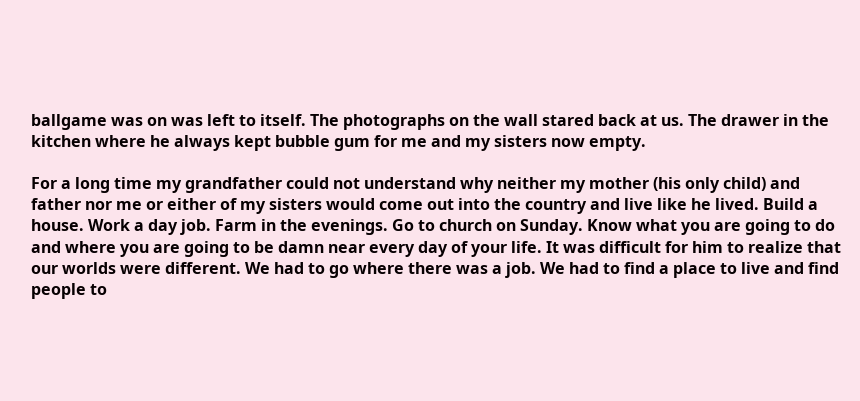ballgame was on was left to itself. The photographs on the wall stared back at us. The drawer in the kitchen where he always kept bubble gum for me and my sisters now empty.

For a long time my grandfather could not understand why neither my mother (his only child) and father nor me or either of my sisters would come out into the country and live like he lived. Build a house. Work a day job. Farm in the evenings. Go to church on Sunday. Know what you are going to do and where you are going to be damn near every day of your life. It was difficult for him to realize that our worlds were different. We had to go where there was a job. We had to find a place to live and find people to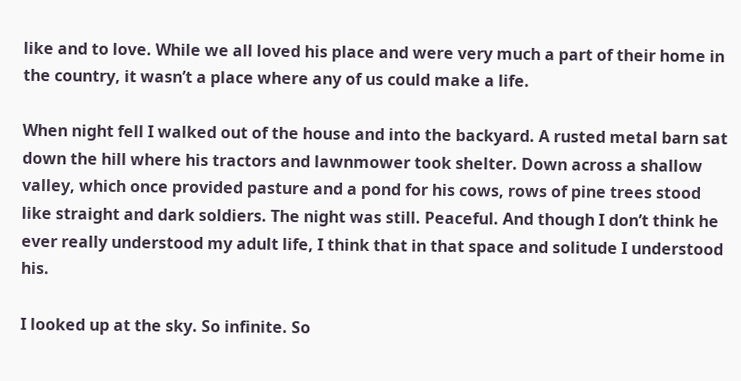like and to love. While we all loved his place and were very much a part of their home in the country, it wasn’t a place where any of us could make a life.

When night fell I walked out of the house and into the backyard. A rusted metal barn sat down the hill where his tractors and lawnmower took shelter. Down across a shallow valley, which once provided pasture and a pond for his cows, rows of pine trees stood like straight and dark soldiers. The night was still. Peaceful. And though I don’t think he ever really understood my adult life, I think that in that space and solitude I understood his.

I looked up at the sky. So infinite. So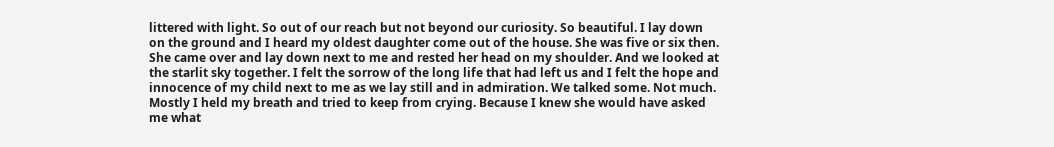littered with light. So out of our reach but not beyond our curiosity. So beautiful. I lay down on the ground and I heard my oldest daughter come out of the house. She was five or six then. She came over and lay down next to me and rested her head on my shoulder. And we looked at the starlit sky together. I felt the sorrow of the long life that had left us and I felt the hope and innocence of my child next to me as we lay still and in admiration. We talked some. Not much. Mostly I held my breath and tried to keep from crying. Because I knew she would have asked me what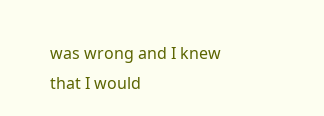was wrong and I knew that I would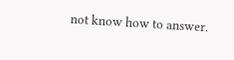not know how to answer.